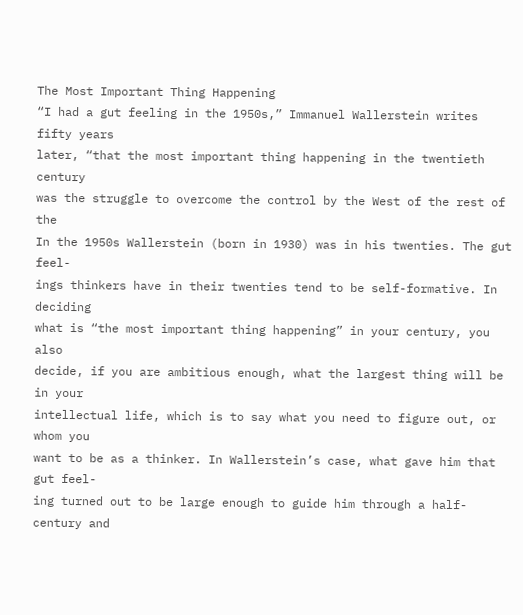The Most Important Thing Happening
“I had a gut feeling in the 1950s,” Immanuel Wallerstein writes fifty years
later, “that the most important thing happening in the twentieth century
was the struggle to overcome the control by the West of the rest of the
In the 1950s Wallerstein (born in 1930) was in his twenties. The gut feel-
ings thinkers have in their twenties tend to be self-formative. In deciding
what is “the most important thing happening” in your century, you also
decide, if you are ambitious enough, what the largest thing will be in your
intellectual life, which is to say what you need to figure out, or whom you
want to be as a thinker. In Wallerstein’s case, what gave him that gut feel-
ing turned out to be large enough to guide him through a half-century and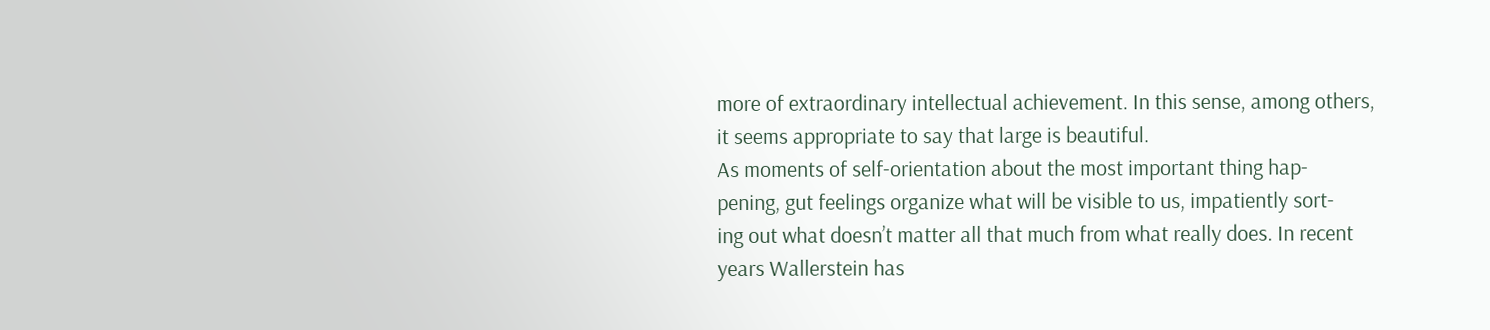more of extraordinary intellectual achievement. In this sense, among others,
it seems appropriate to say that large is beautiful.
As moments of self-orientation about the most important thing hap-
pening, gut feelings organize what will be visible to us, impatiently sort-
ing out what doesn’t matter all that much from what really does. In recent
years Wallerstein has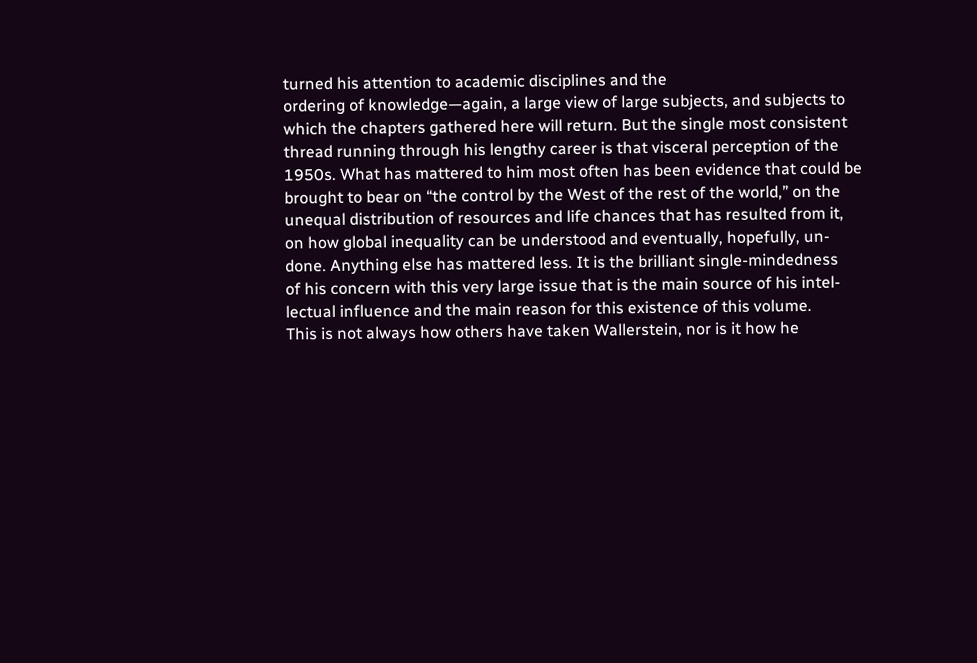turned his attention to academic disciplines and the
ordering of knowledge—again, a large view of large subjects, and subjects to
which the chapters gathered here will return. But the single most consistent
thread running through his lengthy career is that visceral perception of the
1950s. What has mattered to him most often has been evidence that could be
brought to bear on “the control by the West of the rest of the world,” on the
unequal distribution of resources and life chances that has resulted from it,
on how global inequality can be understood and eventually, hopefully, un-
done. Anything else has mattered less. It is the brilliant single-mindedness
of his concern with this very large issue that is the main source of his intel-
lectual influence and the main reason for this existence of this volume.
This is not always how others have taken Wallerstein, nor is it how he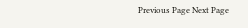Previous Page Next Page